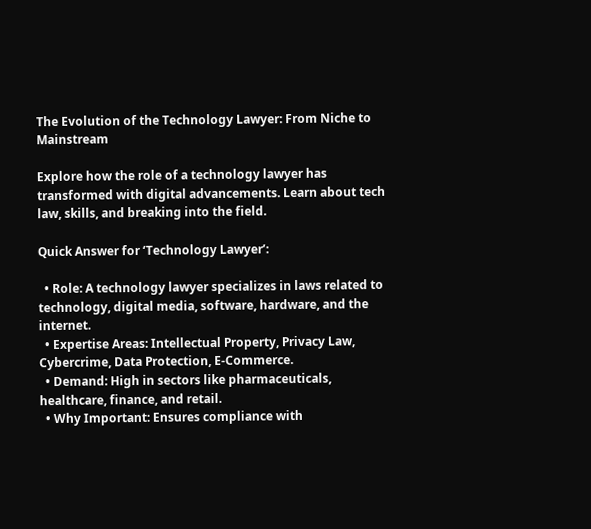The Evolution of the Technology Lawyer: From Niche to Mainstream

Explore how the role of a technology lawyer has transformed with digital advancements. Learn about tech law, skills, and breaking into the field.

Quick Answer for ‘Technology Lawyer’:

  • Role: A technology lawyer specializes in laws related to technology, digital media, software, hardware, and the internet.
  • Expertise Areas: Intellectual Property, Privacy Law, Cybercrime, Data Protection, E-Commerce.
  • Demand: High in sectors like pharmaceuticals, healthcare, finance, and retail.
  • Why Important: Ensures compliance with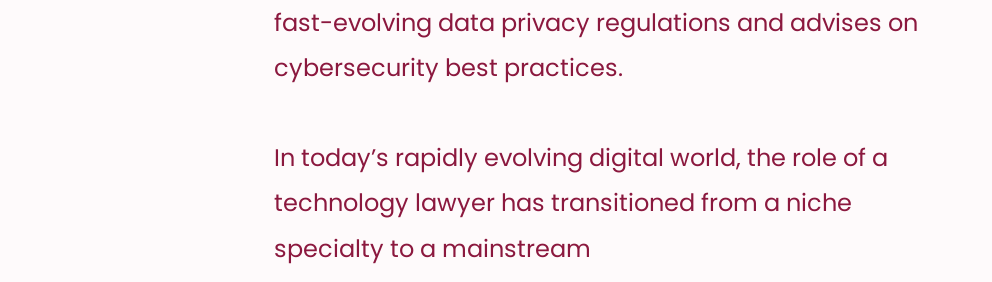fast-evolving data privacy regulations and advises on cybersecurity best practices.

In today’s rapidly evolving digital world, the role of a technology lawyer has transitioned from a niche specialty to a mainstream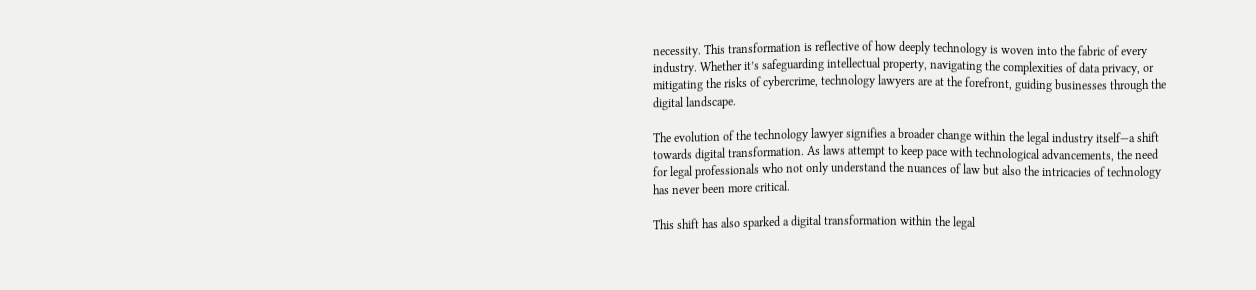necessity. This transformation is reflective of how deeply technology is woven into the fabric of every industry. Whether it’s safeguarding intellectual property, navigating the complexities of data privacy, or mitigating the risks of cybercrime, technology lawyers are at the forefront, guiding businesses through the digital landscape.

The evolution of the technology lawyer signifies a broader change within the legal industry itself—a shift towards digital transformation. As laws attempt to keep pace with technological advancements, the need for legal professionals who not only understand the nuances of law but also the intricacies of technology has never been more critical.

This shift has also sparked a digital transformation within the legal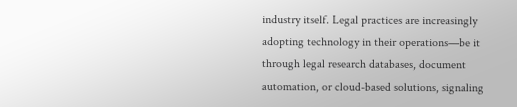industry itself. Legal practices are increasingly adopting technology in their operations—be it through legal research databases, document automation, or cloud-based solutions, signaling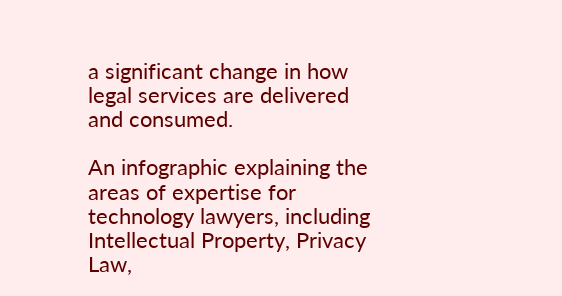a significant change in how legal services are delivered and consumed.

An infographic explaining the areas of expertise for technology lawyers, including Intellectual Property, Privacy Law,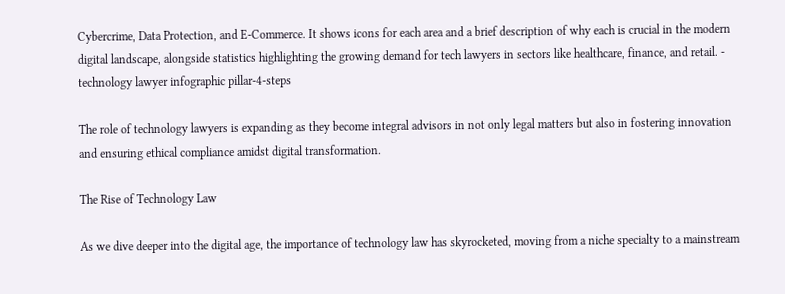Cybercrime, Data Protection, and E-Commerce. It shows icons for each area and a brief description of why each is crucial in the modern digital landscape, alongside statistics highlighting the growing demand for tech lawyers in sectors like healthcare, finance, and retail. - technology lawyer infographic pillar-4-steps

The role of technology lawyers is expanding as they become integral advisors in not only legal matters but also in fostering innovation and ensuring ethical compliance amidst digital transformation.

The Rise of Technology Law

As we dive deeper into the digital age, the importance of technology law has skyrocketed, moving from a niche specialty to a mainstream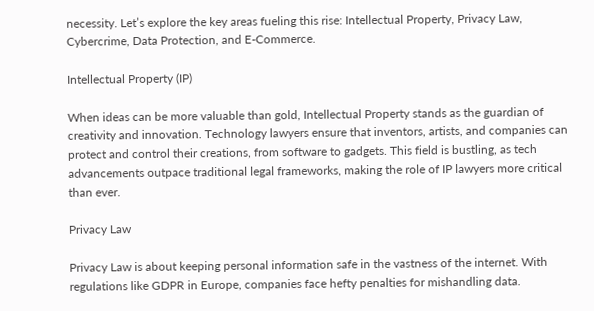necessity. Let’s explore the key areas fueling this rise: Intellectual Property, Privacy Law, Cybercrime, Data Protection, and E-Commerce.

Intellectual Property (IP)

When ideas can be more valuable than gold, Intellectual Property stands as the guardian of creativity and innovation. Technology lawyers ensure that inventors, artists, and companies can protect and control their creations, from software to gadgets. This field is bustling, as tech advancements outpace traditional legal frameworks, making the role of IP lawyers more critical than ever.

Privacy Law

Privacy Law is about keeping personal information safe in the vastness of the internet. With regulations like GDPR in Europe, companies face hefty penalties for mishandling data.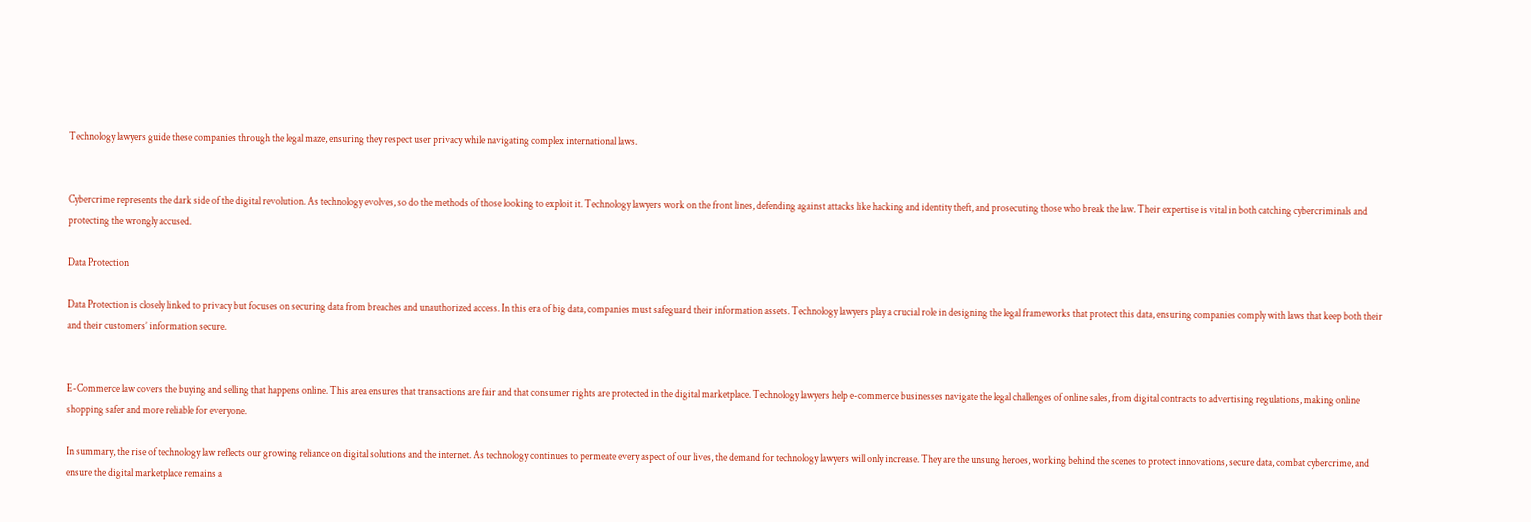Technology lawyers guide these companies through the legal maze, ensuring they respect user privacy while navigating complex international laws.


Cybercrime represents the dark side of the digital revolution. As technology evolves, so do the methods of those looking to exploit it. Technology lawyers work on the front lines, defending against attacks like hacking and identity theft, and prosecuting those who break the law. Their expertise is vital in both catching cybercriminals and protecting the wrongly accused.

Data Protection

Data Protection is closely linked to privacy but focuses on securing data from breaches and unauthorized access. In this era of big data, companies must safeguard their information assets. Technology lawyers play a crucial role in designing the legal frameworks that protect this data, ensuring companies comply with laws that keep both their and their customers’ information secure.


E-Commerce law covers the buying and selling that happens online. This area ensures that transactions are fair and that consumer rights are protected in the digital marketplace. Technology lawyers help e-commerce businesses navigate the legal challenges of online sales, from digital contracts to advertising regulations, making online shopping safer and more reliable for everyone.

In summary, the rise of technology law reflects our growing reliance on digital solutions and the internet. As technology continues to permeate every aspect of our lives, the demand for technology lawyers will only increase. They are the unsung heroes, working behind the scenes to protect innovations, secure data, combat cybercrime, and ensure the digital marketplace remains a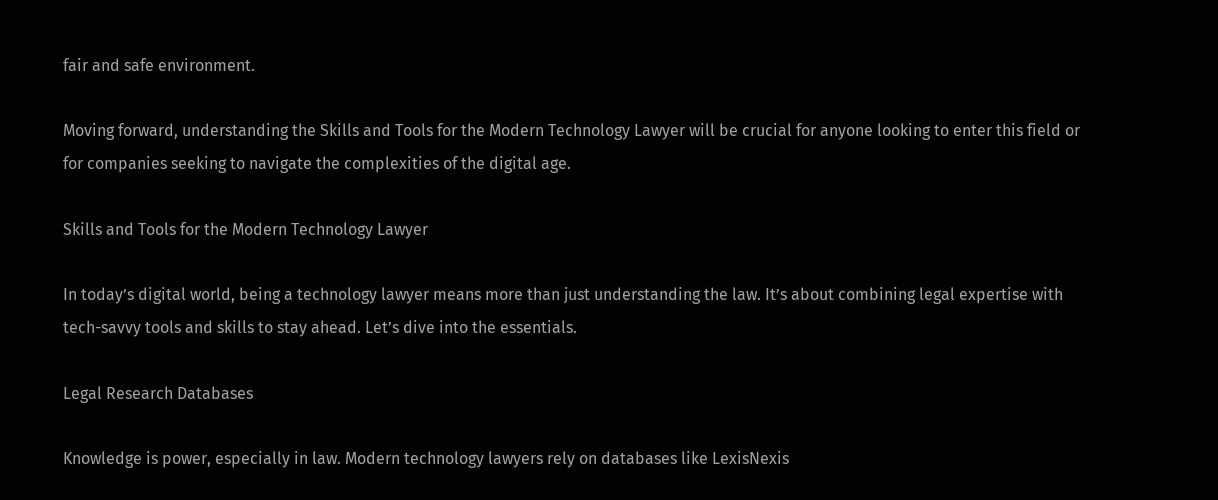fair and safe environment.

Moving forward, understanding the Skills and Tools for the Modern Technology Lawyer will be crucial for anyone looking to enter this field or for companies seeking to navigate the complexities of the digital age.

Skills and Tools for the Modern Technology Lawyer

In today’s digital world, being a technology lawyer means more than just understanding the law. It’s about combining legal expertise with tech-savvy tools and skills to stay ahead. Let’s dive into the essentials.

Legal Research Databases

Knowledge is power, especially in law. Modern technology lawyers rely on databases like LexisNexis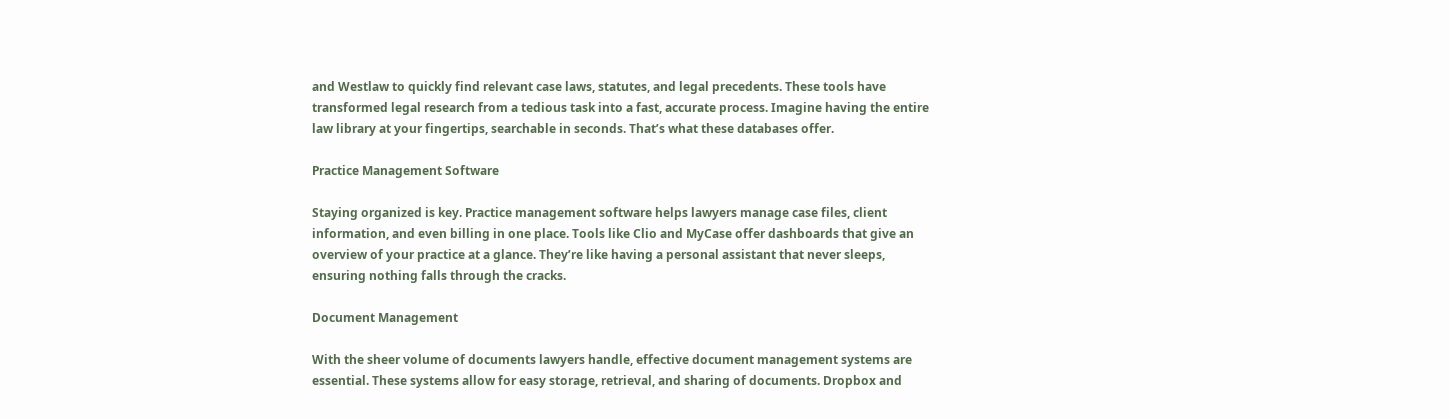and Westlaw to quickly find relevant case laws, statutes, and legal precedents. These tools have transformed legal research from a tedious task into a fast, accurate process. Imagine having the entire law library at your fingertips, searchable in seconds. That’s what these databases offer.

Practice Management Software

Staying organized is key. Practice management software helps lawyers manage case files, client information, and even billing in one place. Tools like Clio and MyCase offer dashboards that give an overview of your practice at a glance. They’re like having a personal assistant that never sleeps, ensuring nothing falls through the cracks.

Document Management

With the sheer volume of documents lawyers handle, effective document management systems are essential. These systems allow for easy storage, retrieval, and sharing of documents. Dropbox and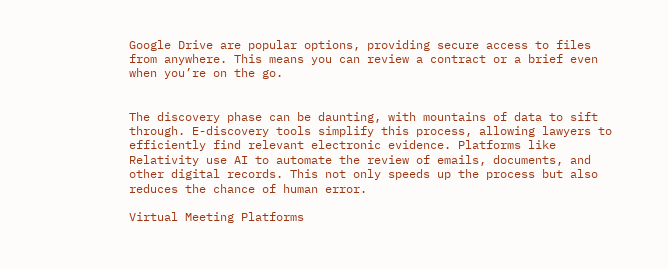Google Drive are popular options, providing secure access to files from anywhere. This means you can review a contract or a brief even when you’re on the go.


The discovery phase can be daunting, with mountains of data to sift through. E-discovery tools simplify this process, allowing lawyers to efficiently find relevant electronic evidence. Platforms like Relativity use AI to automate the review of emails, documents, and other digital records. This not only speeds up the process but also reduces the chance of human error.

Virtual Meeting Platforms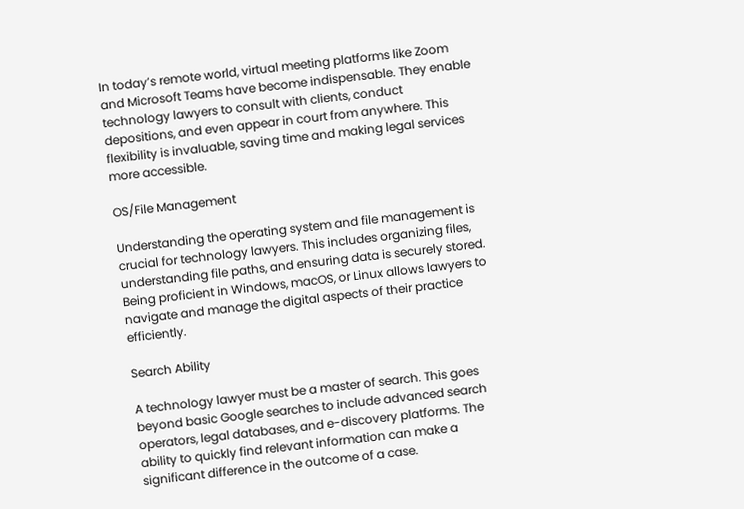In today’s remote world, virtual meeting platforms like Zoom and Microsoft Teams have become indispensable. They enable technology lawyers to consult with clients, conduct depositions, and even appear in court from anywhere. This flexibility is invaluable, saving time and making legal services more accessible.

OS/File Management

Understanding the operating system and file management is crucial for technology lawyers. This includes organizing files, understanding file paths, and ensuring data is securely stored. Being proficient in Windows, macOS, or Linux allows lawyers to navigate and manage the digital aspects of their practice efficiently.

Search Ability

A technology lawyer must be a master of search. This goes beyond basic Google searches to include advanced search operators, legal databases, and e-discovery platforms. The ability to quickly find relevant information can make a significant difference in the outcome of a case.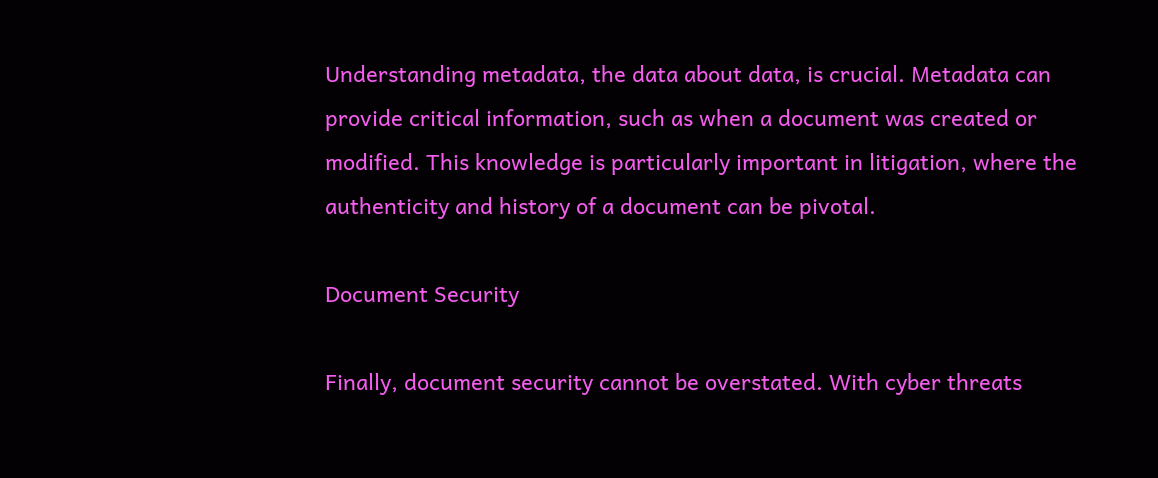Understanding metadata, the data about data, is crucial. Metadata can provide critical information, such as when a document was created or modified. This knowledge is particularly important in litigation, where the authenticity and history of a document can be pivotal.

Document Security

Finally, document security cannot be overstated. With cyber threats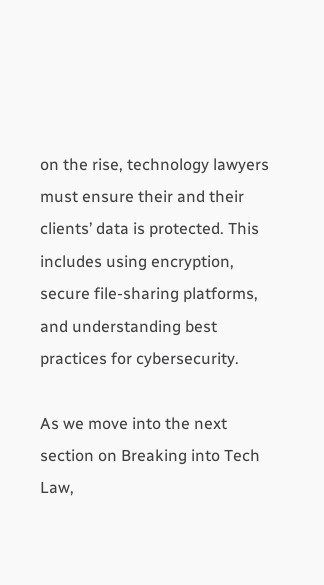on the rise, technology lawyers must ensure their and their clients’ data is protected. This includes using encryption, secure file-sharing platforms, and understanding best practices for cybersecurity.

As we move into the next section on Breaking into Tech Law,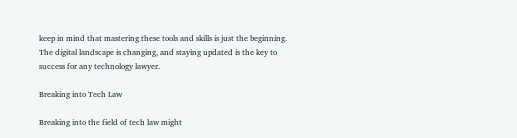keep in mind that mastering these tools and skills is just the beginning. The digital landscape is changing, and staying updated is the key to success for any technology lawyer.

Breaking into Tech Law

Breaking into the field of tech law might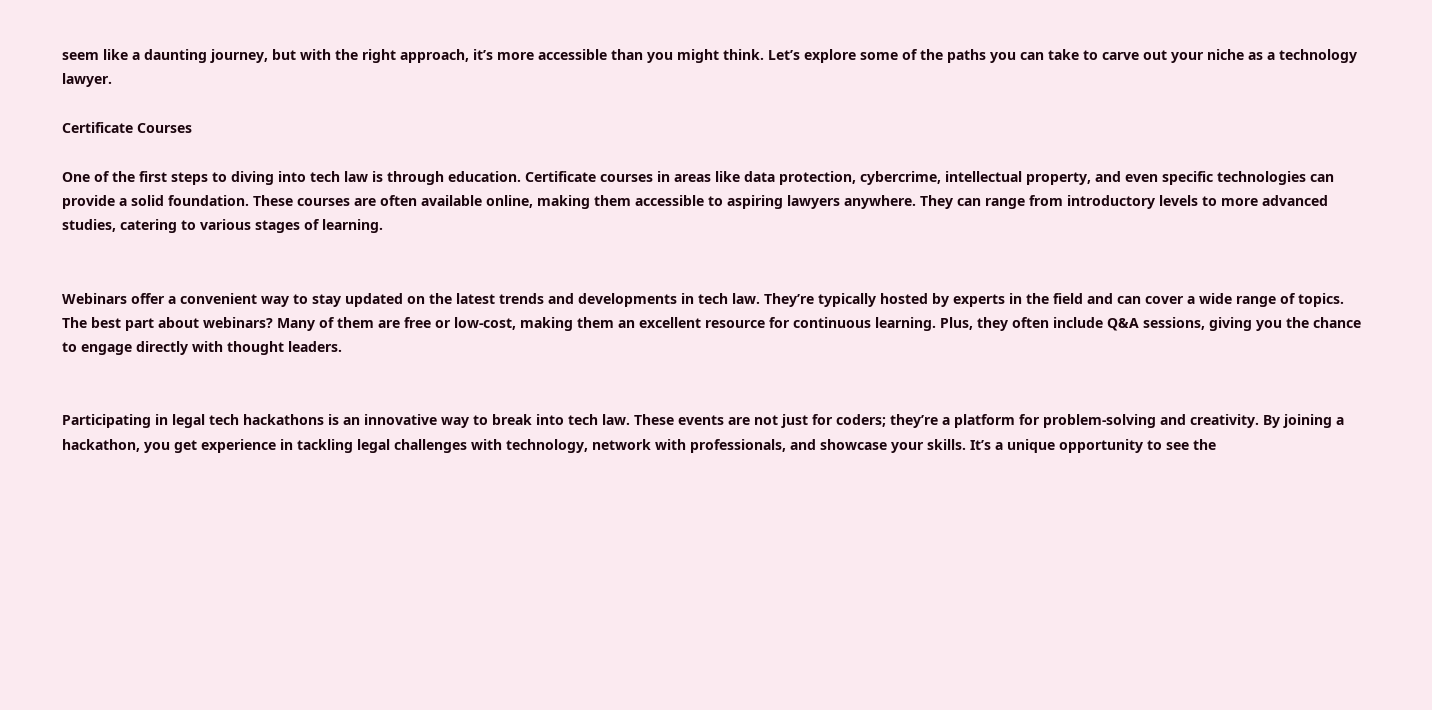seem like a daunting journey, but with the right approach, it’s more accessible than you might think. Let’s explore some of the paths you can take to carve out your niche as a technology lawyer.

Certificate Courses

One of the first steps to diving into tech law is through education. Certificate courses in areas like data protection, cybercrime, intellectual property, and even specific technologies can provide a solid foundation. These courses are often available online, making them accessible to aspiring lawyers anywhere. They can range from introductory levels to more advanced studies, catering to various stages of learning.


Webinars offer a convenient way to stay updated on the latest trends and developments in tech law. They’re typically hosted by experts in the field and can cover a wide range of topics. The best part about webinars? Many of them are free or low-cost, making them an excellent resource for continuous learning. Plus, they often include Q&A sessions, giving you the chance to engage directly with thought leaders.


Participating in legal tech hackathons is an innovative way to break into tech law. These events are not just for coders; they’re a platform for problem-solving and creativity. By joining a hackathon, you get experience in tackling legal challenges with technology, network with professionals, and showcase your skills. It’s a unique opportunity to see the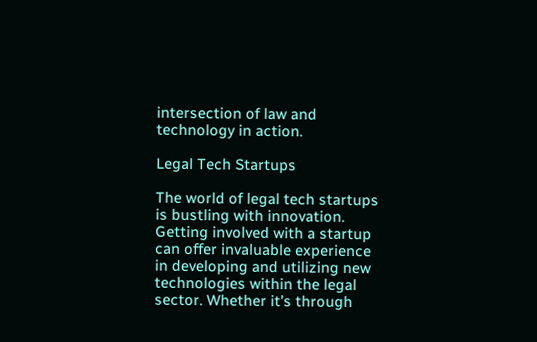intersection of law and technology in action.

Legal Tech Startups

The world of legal tech startups is bustling with innovation. Getting involved with a startup can offer invaluable experience in developing and utilizing new technologies within the legal sector. Whether it’s through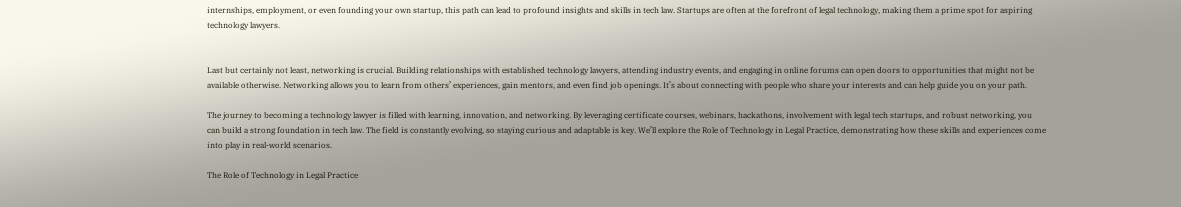internships, employment, or even founding your own startup, this path can lead to profound insights and skills in tech law. Startups are often at the forefront of legal technology, making them a prime spot for aspiring technology lawyers.


Last but certainly not least, networking is crucial. Building relationships with established technology lawyers, attending industry events, and engaging in online forums can open doors to opportunities that might not be available otherwise. Networking allows you to learn from others’ experiences, gain mentors, and even find job openings. It’s about connecting with people who share your interests and can help guide you on your path.

The journey to becoming a technology lawyer is filled with learning, innovation, and networking. By leveraging certificate courses, webinars, hackathons, involvement with legal tech startups, and robust networking, you can build a strong foundation in tech law. The field is constantly evolving, so staying curious and adaptable is key. We’ll explore the Role of Technology in Legal Practice, demonstrating how these skills and experiences come into play in real-world scenarios.

The Role of Technology in Legal Practice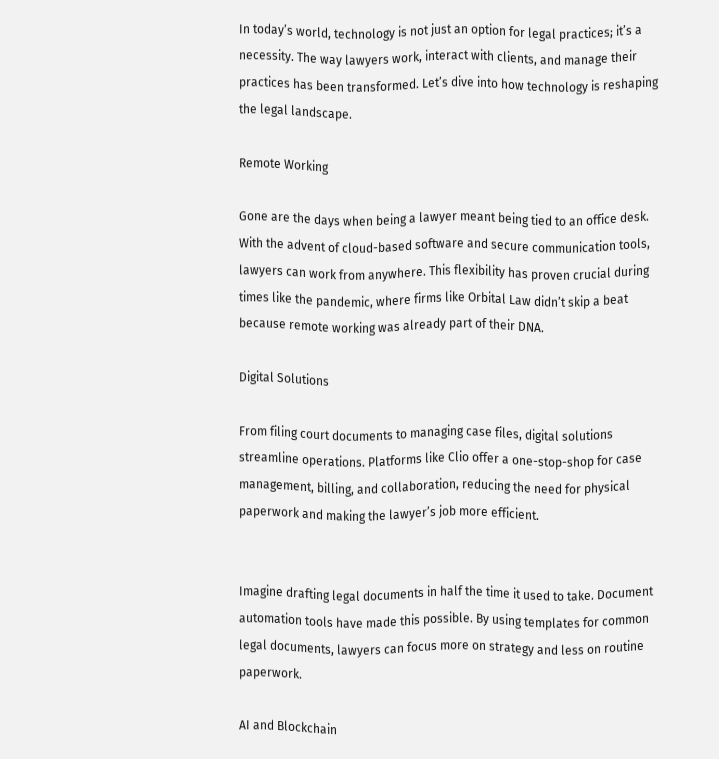In today’s world, technology is not just an option for legal practices; it’s a necessity. The way lawyers work, interact with clients, and manage their practices has been transformed. Let’s dive into how technology is reshaping the legal landscape.

Remote Working

Gone are the days when being a lawyer meant being tied to an office desk. With the advent of cloud-based software and secure communication tools, lawyers can work from anywhere. This flexibility has proven crucial during times like the pandemic, where firms like Orbital Law didn’t skip a beat because remote working was already part of their DNA.

Digital Solutions

From filing court documents to managing case files, digital solutions streamline operations. Platforms like Clio offer a one-stop-shop for case management, billing, and collaboration, reducing the need for physical paperwork and making the lawyer’s job more efficient.


Imagine drafting legal documents in half the time it used to take. Document automation tools have made this possible. By using templates for common legal documents, lawyers can focus more on strategy and less on routine paperwork.

AI and Blockchain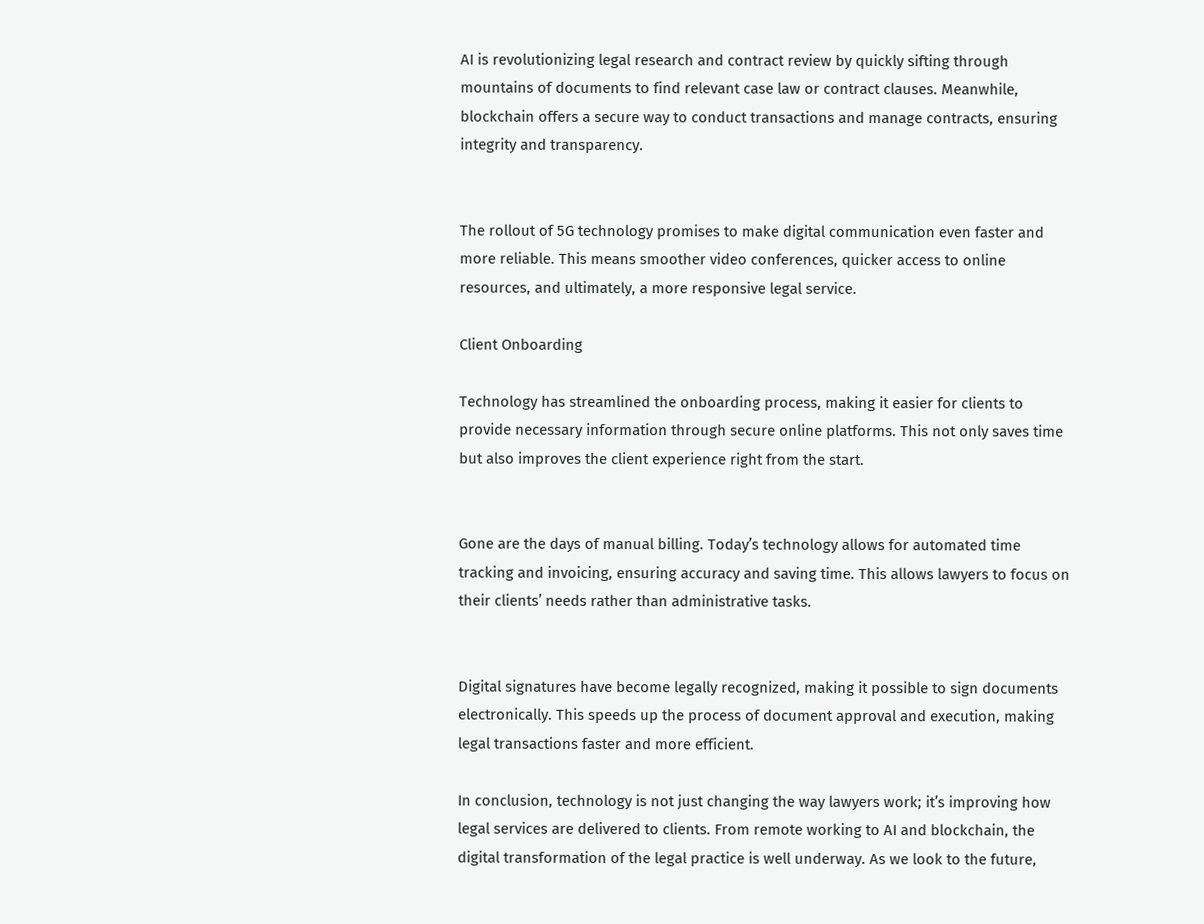AI is revolutionizing legal research and contract review by quickly sifting through mountains of documents to find relevant case law or contract clauses. Meanwhile, blockchain offers a secure way to conduct transactions and manage contracts, ensuring integrity and transparency.


The rollout of 5G technology promises to make digital communication even faster and more reliable. This means smoother video conferences, quicker access to online resources, and ultimately, a more responsive legal service.

Client Onboarding

Technology has streamlined the onboarding process, making it easier for clients to provide necessary information through secure online platforms. This not only saves time but also improves the client experience right from the start.


Gone are the days of manual billing. Today’s technology allows for automated time tracking and invoicing, ensuring accuracy and saving time. This allows lawyers to focus on their clients’ needs rather than administrative tasks.


Digital signatures have become legally recognized, making it possible to sign documents electronically. This speeds up the process of document approval and execution, making legal transactions faster and more efficient.

In conclusion, technology is not just changing the way lawyers work; it’s improving how legal services are delivered to clients. From remote working to AI and blockchain, the digital transformation of the legal practice is well underway. As we look to the future,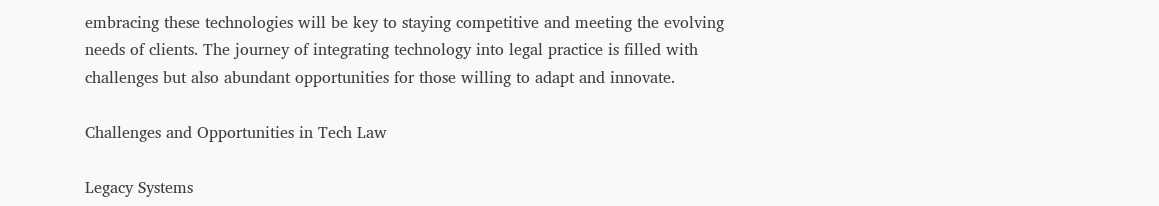embracing these technologies will be key to staying competitive and meeting the evolving needs of clients. The journey of integrating technology into legal practice is filled with challenges but also abundant opportunities for those willing to adapt and innovate.

Challenges and Opportunities in Tech Law

Legacy Systems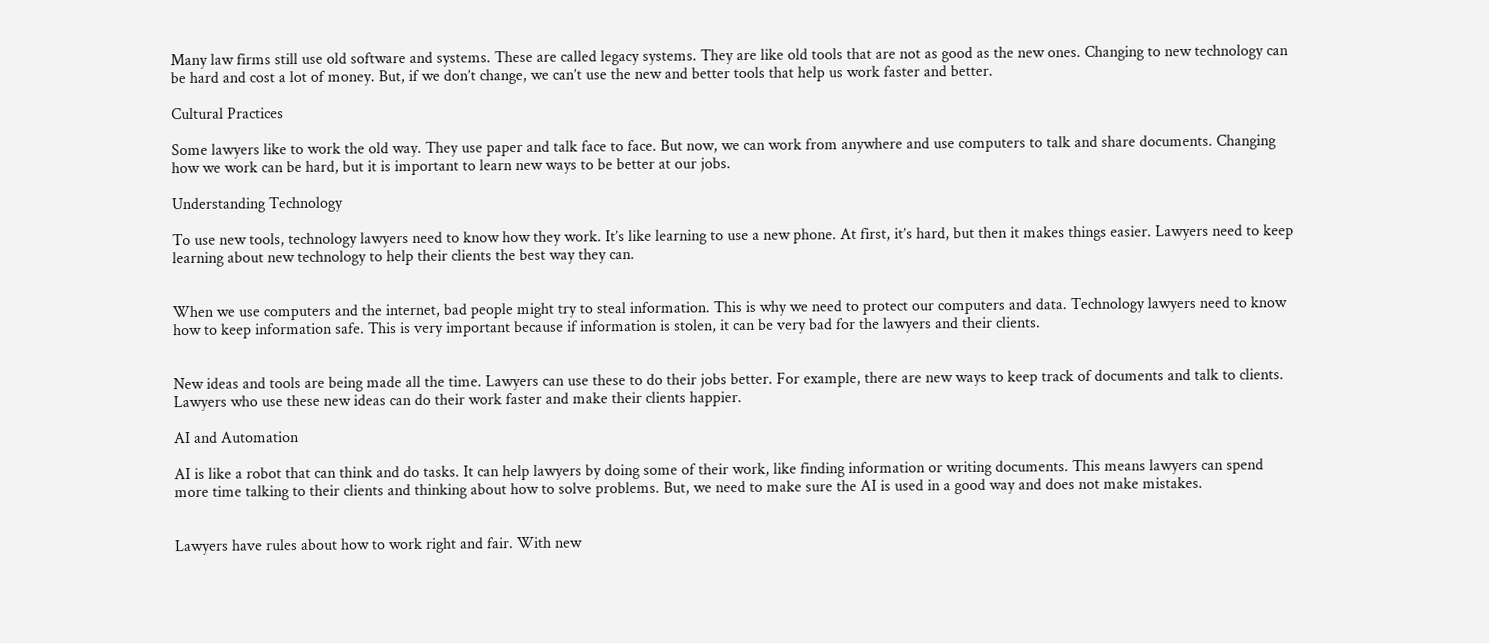Many law firms still use old software and systems. These are called legacy systems. They are like old tools that are not as good as the new ones. Changing to new technology can be hard and cost a lot of money. But, if we don’t change, we can’t use the new and better tools that help us work faster and better.

Cultural Practices

Some lawyers like to work the old way. They use paper and talk face to face. But now, we can work from anywhere and use computers to talk and share documents. Changing how we work can be hard, but it is important to learn new ways to be better at our jobs.

Understanding Technology

To use new tools, technology lawyers need to know how they work. It’s like learning to use a new phone. At first, it’s hard, but then it makes things easier. Lawyers need to keep learning about new technology to help their clients the best way they can.


When we use computers and the internet, bad people might try to steal information. This is why we need to protect our computers and data. Technology lawyers need to know how to keep information safe. This is very important because if information is stolen, it can be very bad for the lawyers and their clients.


New ideas and tools are being made all the time. Lawyers can use these to do their jobs better. For example, there are new ways to keep track of documents and talk to clients. Lawyers who use these new ideas can do their work faster and make their clients happier.

AI and Automation

AI is like a robot that can think and do tasks. It can help lawyers by doing some of their work, like finding information or writing documents. This means lawyers can spend more time talking to their clients and thinking about how to solve problems. But, we need to make sure the AI is used in a good way and does not make mistakes.


Lawyers have rules about how to work right and fair. With new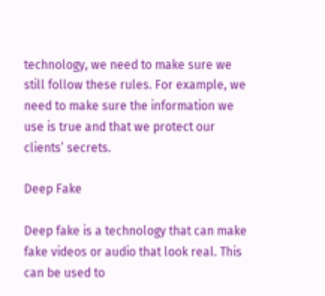technology, we need to make sure we still follow these rules. For example, we need to make sure the information we use is true and that we protect our clients’ secrets.

Deep Fake

Deep fake is a technology that can make fake videos or audio that look real. This can be used to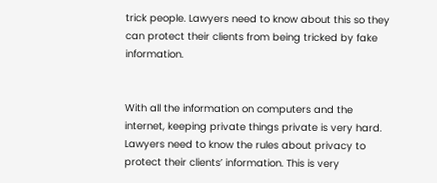trick people. Lawyers need to know about this so they can protect their clients from being tricked by fake information.


With all the information on computers and the internet, keeping private things private is very hard. Lawyers need to know the rules about privacy to protect their clients’ information. This is very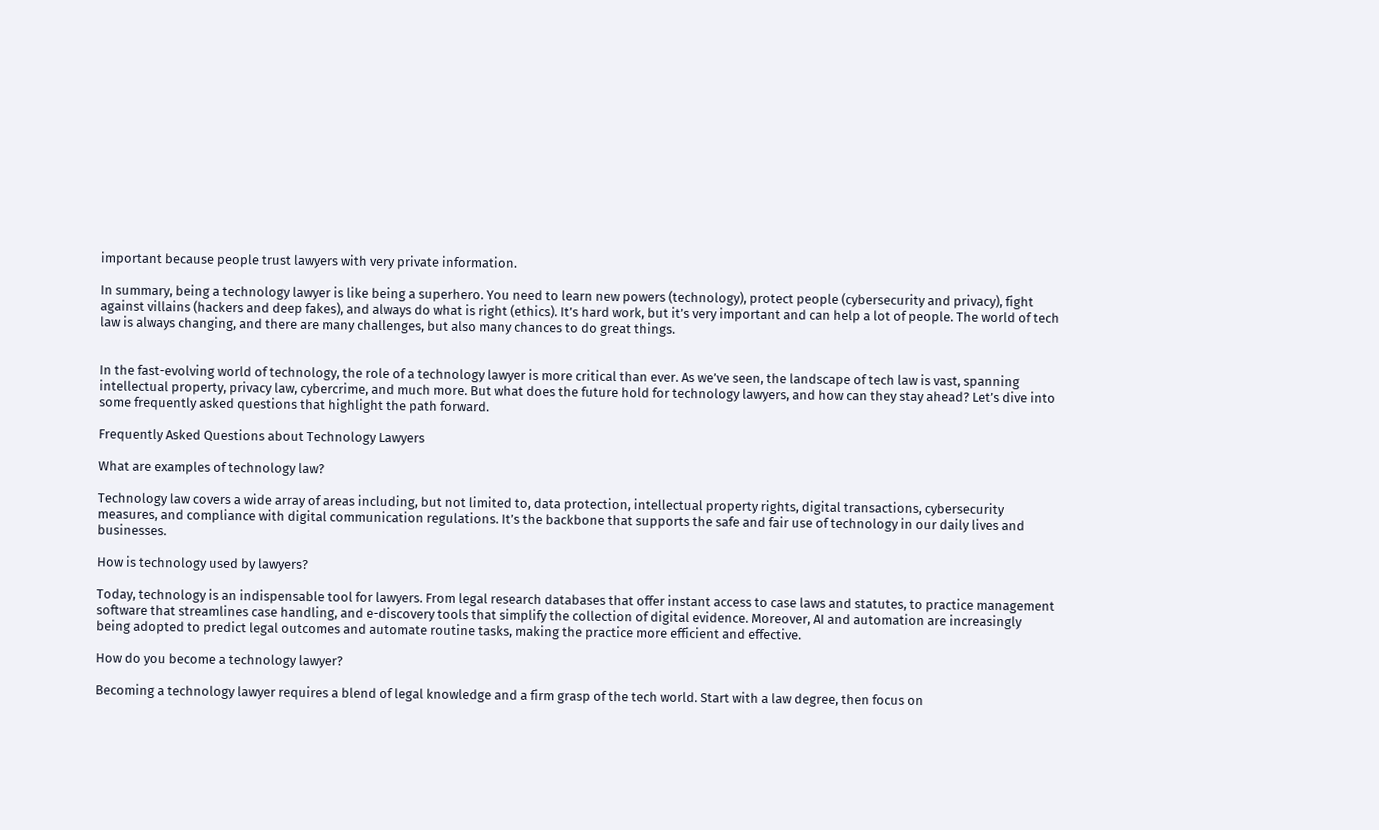important because people trust lawyers with very private information.

In summary, being a technology lawyer is like being a superhero. You need to learn new powers (technology), protect people (cybersecurity and privacy), fight against villains (hackers and deep fakes), and always do what is right (ethics). It’s hard work, but it’s very important and can help a lot of people. The world of tech law is always changing, and there are many challenges, but also many chances to do great things.


In the fast-evolving world of technology, the role of a technology lawyer is more critical than ever. As we’ve seen, the landscape of tech law is vast, spanning intellectual property, privacy law, cybercrime, and much more. But what does the future hold for technology lawyers, and how can they stay ahead? Let’s dive into some frequently asked questions that highlight the path forward.

Frequently Asked Questions about Technology Lawyers

What are examples of technology law?

Technology law covers a wide array of areas including, but not limited to, data protection, intellectual property rights, digital transactions, cybersecurity measures, and compliance with digital communication regulations. It’s the backbone that supports the safe and fair use of technology in our daily lives and businesses.

How is technology used by lawyers?

Today, technology is an indispensable tool for lawyers. From legal research databases that offer instant access to case laws and statutes, to practice management software that streamlines case handling, and e-discovery tools that simplify the collection of digital evidence. Moreover, AI and automation are increasingly being adopted to predict legal outcomes and automate routine tasks, making the practice more efficient and effective.

How do you become a technology lawyer?

Becoming a technology lawyer requires a blend of legal knowledge and a firm grasp of the tech world. Start with a law degree, then focus on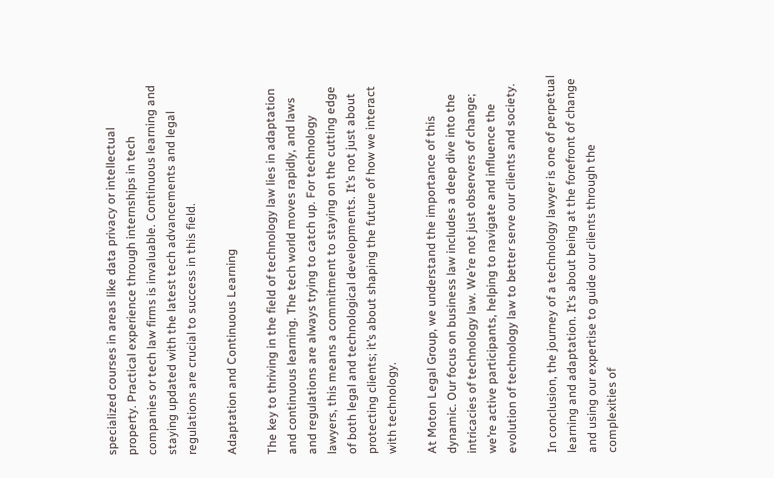specialized courses in areas like data privacy or intellectual property. Practical experience through internships in tech companies or tech law firms is invaluable. Continuous learning and staying updated with the latest tech advancements and legal regulations are crucial to success in this field.

Adaptation and Continuous Learning

The key to thriving in the field of technology law lies in adaptation and continuous learning. The tech world moves rapidly, and laws and regulations are always trying to catch up. For technology lawyers, this means a commitment to staying on the cutting edge of both legal and technological developments. It’s not just about protecting clients; it’s about shaping the future of how we interact with technology.

At Moton Legal Group, we understand the importance of this dynamic. Our focus on business law includes a deep dive into the intricacies of technology law. We’re not just observers of change; we’re active participants, helping to navigate and influence the evolution of technology law to better serve our clients and society.

In conclusion, the journey of a technology lawyer is one of perpetual learning and adaptation. It’s about being at the forefront of change and using our expertise to guide our clients through the complexities of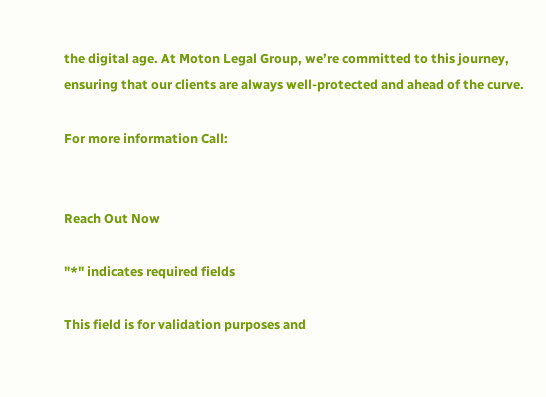the digital age. At Moton Legal Group, we’re committed to this journey, ensuring that our clients are always well-protected and ahead of the curve.

For more information Call:


Reach Out Now

"*" indicates required fields

This field is for validation purposes and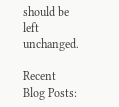should be left unchanged.

Recent Blog Posts: